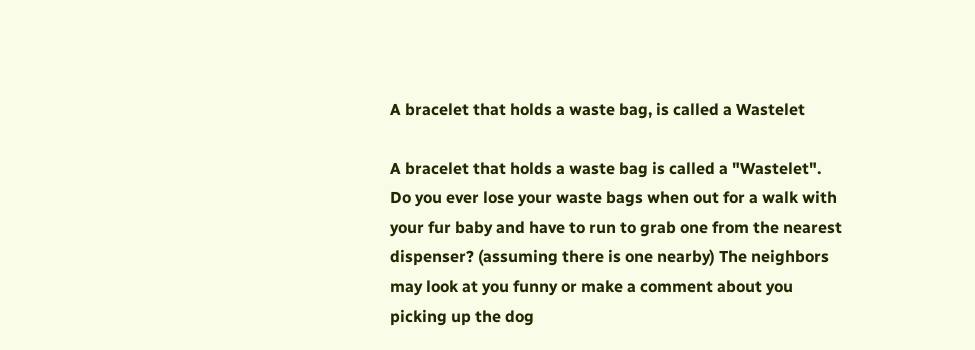A bracelet that holds a waste bag, is called a Wastelet

A bracelet that holds a waste bag is called a "Wastelet". Do you ever lose your waste bags when out for a walk with your fur baby and have to run to grab one from the nearest dispenser? (assuming there is one nearby) The neighbors may look at you funny or make a comment about you picking up the dog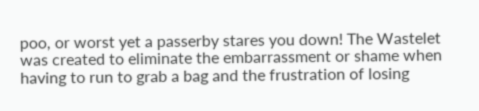poo, or worst yet a passerby stares you down! The Wastelet was created to eliminate the embarrassment or shame when having to run to grab a bag and the frustration of losing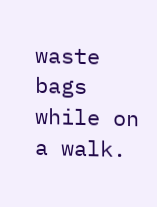waste bags while on a walk.